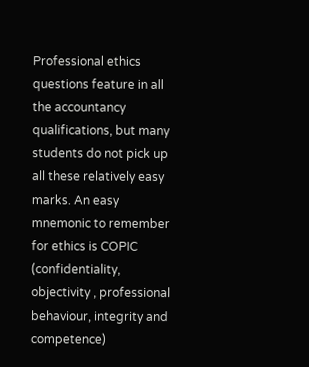Professional ethics questions feature in all the accountancy qualifications, but many students do not pick up all these relatively easy marks. An easy mnemonic to remember for ethics is COPIC (confidentiality, objectivity , professional behaviour, integrity and competence)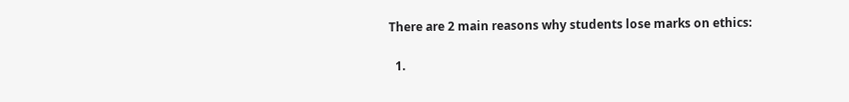There are 2 main reasons why students lose marks on ethics:

  1.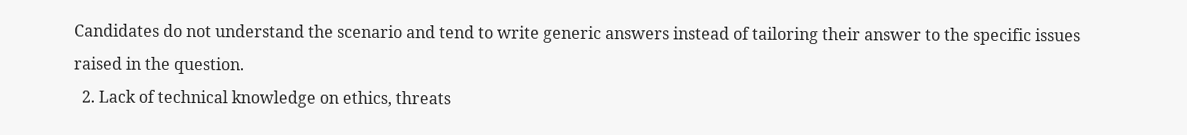Candidates do not understand the scenario and tend to write generic answers instead of tailoring their answer to the specific issues raised in the question.
  2. Lack of technical knowledge on ethics, threats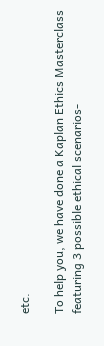etc.

To help you, we have done a Kaplan Ethics Masterclass featuring 3 possible ethical scenarios-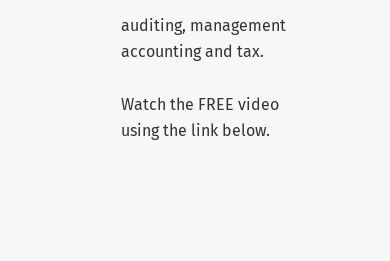auditing, management accounting and tax.

Watch the FREE video using the link below.